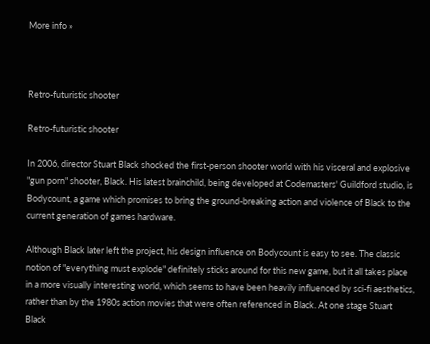More info »



Retro-futuristic shooter

Retro-futuristic shooter

In 2006, director Stuart Black shocked the first-person shooter world with his visceral and explosive "gun porn" shooter, Black. His latest brainchild, being developed at Codemasters' Guildford studio, is Bodycount, a game which promises to bring the ground-breaking action and violence of Black to the current generation of games hardware.

Although Black later left the project, his design influence on Bodycount is easy to see. The classic notion of "everything must explode" definitely sticks around for this new game, but it all takes place in a more visually interesting world, which seems to have been heavily influenced by sci-fi aesthetics, rather than by the 1980s action movies that were often referenced in Black. At one stage Stuart Black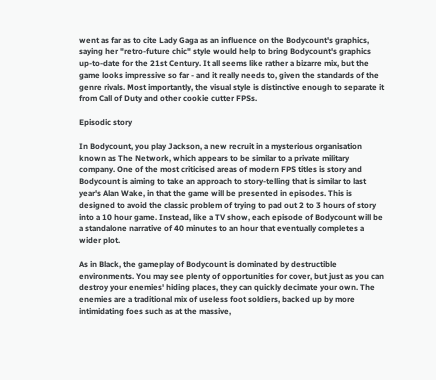went as far as to cite Lady Gaga as an influence on the Bodycount's graphics, saying her "retro-future chic" style would help to bring Bodycount's graphics up-to-date for the 21st Century. It all seems like rather a bizarre mix, but the game looks impressive so far - and it really needs to, given the standards of the genre rivals. Most importantly, the visual style is distinctive enough to separate it from Call of Duty and other cookie cutter FPSs.

Episodic story

In Bodycount, you play Jackson, a new recruit in a mysterious organisation known as The Network, which appears to be similar to a private military company. One of the most criticised areas of modern FPS titles is story and Bodycount is aiming to take an approach to story-telling that is similar to last year's Alan Wake, in that the game will be presented in episodes. This is designed to avoid the classic problem of trying to pad out 2 to 3 hours of story into a 10 hour game. Instead, like a TV show, each episode of Bodycount will be a standalone narrative of 40 minutes to an hour that eventually completes a wider plot.

As in Black, the gameplay of Bodycount is dominated by destructible environments. You may see plenty of opportunities for cover, but just as you can destroy your enemies' hiding places, they can quickly decimate your own. The enemies are a traditional mix of useless foot soldiers, backed up by more intimidating foes such as at the massive,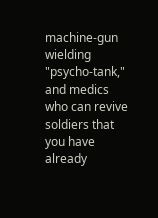machine-gun wielding "psycho-tank," and medics who can revive soldiers that you have already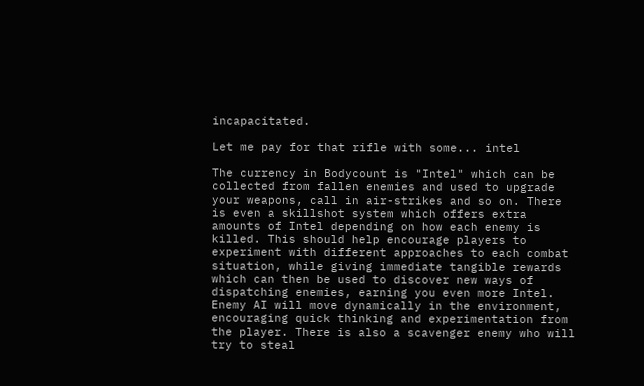incapacitated.

Let me pay for that rifle with some... intel

The currency in Bodycount is "Intel" which can be collected from fallen enemies and used to upgrade your weapons, call in air-strikes and so on. There is even a skillshot system which offers extra amounts of Intel depending on how each enemy is killed. This should help encourage players to experiment with different approaches to each combat situation, while giving immediate tangible rewards which can then be used to discover new ways of dispatching enemies, earning you even more Intel. Enemy AI will move dynamically in the environment, encouraging quick thinking and experimentation from the player. There is also a scavenger enemy who will try to steal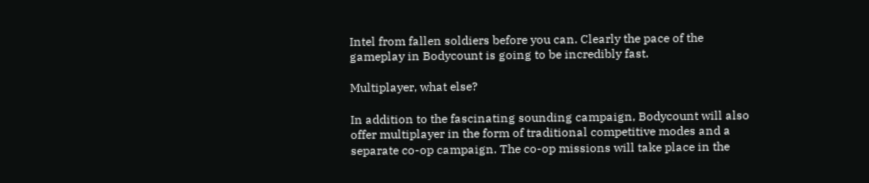Intel from fallen soldiers before you can. Clearly the pace of the gameplay in Bodycount is going to be incredibly fast.

Multiplayer, what else?

In addition to the fascinating sounding campaign, Bodycount will also offer multiplayer in the form of traditional competitive modes and a separate co-op campaign. The co-op missions will take place in the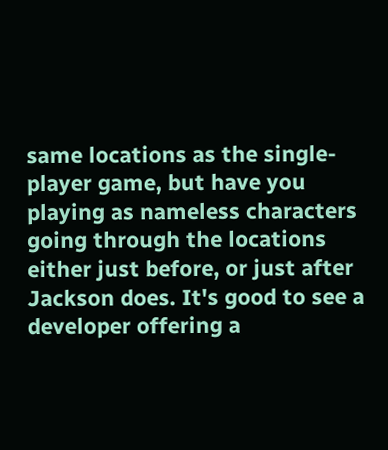same locations as the single-player game, but have you playing as nameless characters going through the locations either just before, or just after Jackson does. It's good to see a developer offering a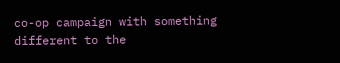co-op campaign with something different to the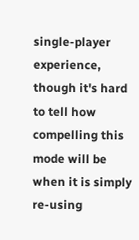single-player experience, though it's hard to tell how compelling this mode will be when it is simply re-using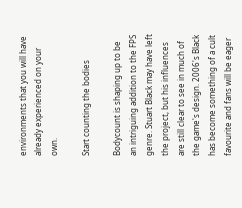environments that you will have already experienced on your own.

Start counting the bodies

Bodycount is shaping up to be an intriguing addition to the FPS genre. Stuart Black may have left the project, but his influences are still clear to see in much of the game's design. 2006's Black has become something of a cult favourite and fans will be eager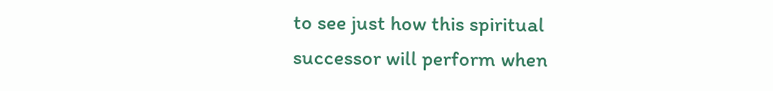to see just how this spiritual successor will perform when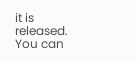it is released. You can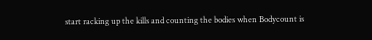start racking up the kills and counting the bodies when Bodycount is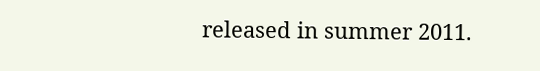released in summer 2011.